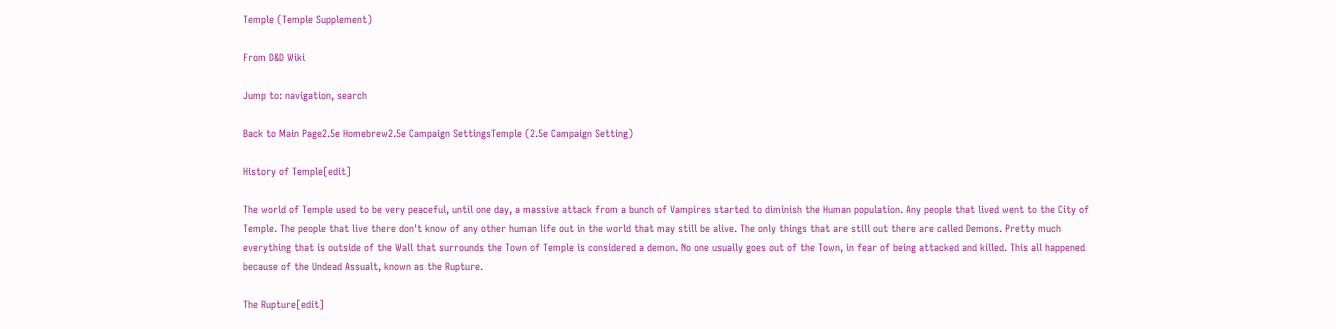Temple (Temple Supplement)

From D&D Wiki

Jump to: navigation, search

Back to Main Page2.5e Homebrew2.5e Campaign SettingsTemple (2.5e Campaign Setting)

History of Temple[edit]

The world of Temple used to be very peaceful, until one day, a massive attack from a bunch of Vampires started to diminish the Human population. Any people that lived went to the City of Temple. The people that live there don't know of any other human life out in the world that may still be alive. The only things that are still out there are called Demons. Pretty much everything that is outside of the Wall that surrounds the Town of Temple is considered a demon. No one usually goes out of the Town, in fear of being attacked and killed. This all happened because of the Undead Assualt, known as the Rupture.

The Rupture[edit]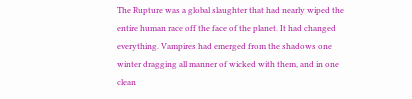The Rupture was a global slaughter that had nearly wiped the entire human race off the face of the planet. It had changed everything. Vampires had emerged from the shadows one winter dragging all manner of wicked with them, and in one clean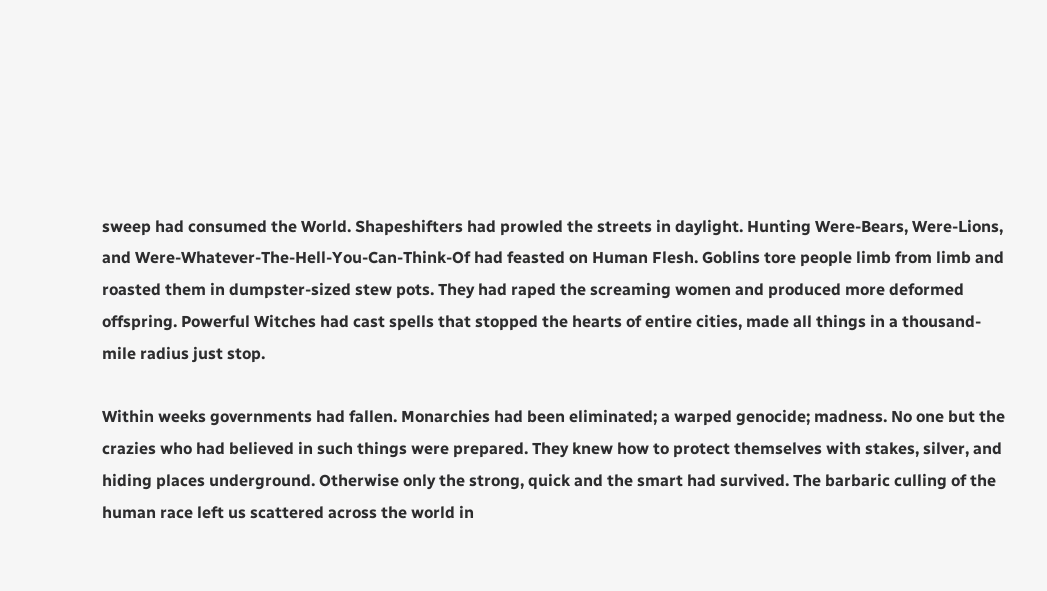sweep had consumed the World. Shapeshifters had prowled the streets in daylight. Hunting Were-Bears, Were-Lions, and Were-Whatever-The-Hell-You-Can-Think-Of had feasted on Human Flesh. Goblins tore people limb from limb and roasted them in dumpster-sized stew pots. They had raped the screaming women and produced more deformed offspring. Powerful Witches had cast spells that stopped the hearts of entire cities, made all things in a thousand-mile radius just stop.

Within weeks governments had fallen. Monarchies had been eliminated; a warped genocide; madness. No one but the crazies who had believed in such things were prepared. They knew how to protect themselves with stakes, silver, and hiding places underground. Otherwise only the strong, quick and the smart had survived. The barbaric culling of the human race left us scattered across the world in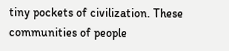tiny pockets of civilization. These communities of people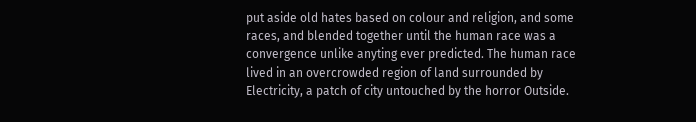put aside old hates based on colour and religion, and some races, and blended together until the human race was a convergence unlike anyting ever predicted. The human race lived in an overcrowded region of land surrounded by Electricity, a patch of city untouched by the horror Outside.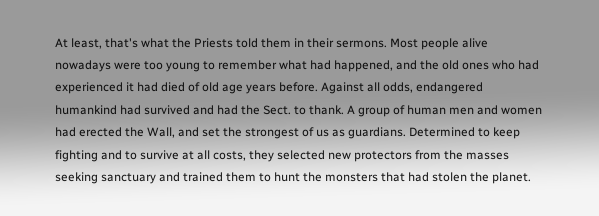At least, that's what the Priests told them in their sermons. Most people alive nowadays were too young to remember what had happened, and the old ones who had experienced it had died of old age years before. Against all odds, endangered humankind had survived and had the Sect. to thank. A group of human men and women had erected the Wall, and set the strongest of us as guardians. Determined to keep fighting and to survive at all costs, they selected new protectors from the masses seeking sanctuary and trained them to hunt the monsters that had stolen the planet.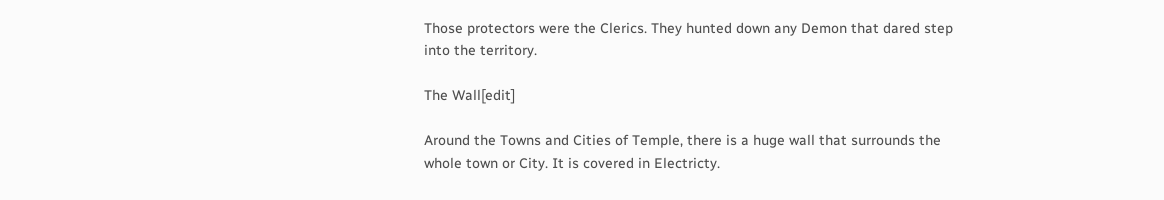Those protectors were the Clerics. They hunted down any Demon that dared step into the territory.

The Wall[edit]

Around the Towns and Cities of Temple, there is a huge wall that surrounds the whole town or City. It is covered in Electricty.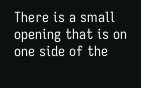There is a small opening that is on one side of the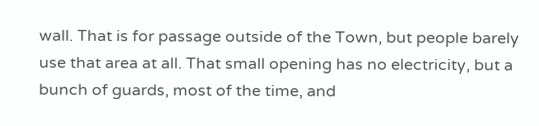wall. That is for passage outside of the Town, but people barely use that area at all. That small opening has no electricity, but a bunch of guards, most of the time, and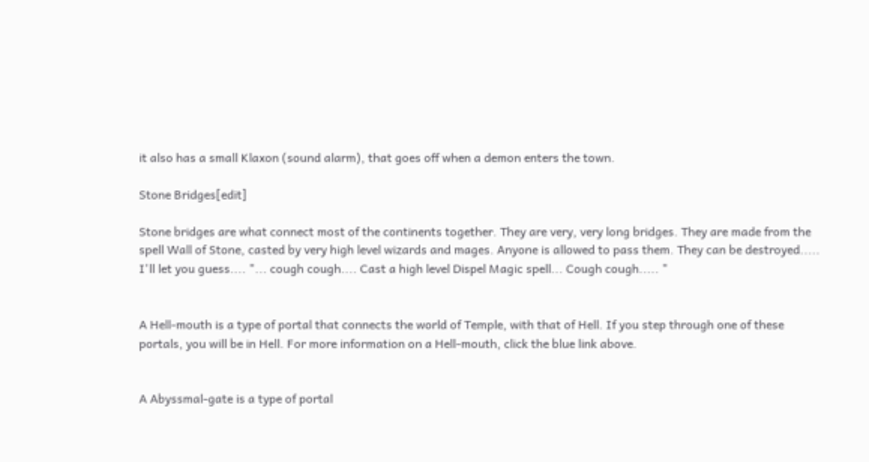it also has a small Klaxon (sound alarm), that goes off when a demon enters the town.

Stone Bridges[edit]

Stone bridges are what connect most of the continents together. They are very, very long bridges. They are made from the spell Wall of Stone, casted by very high level wizards and mages. Anyone is allowed to pass them. They can be destroyed..... I'll let you guess.... "... cough cough.... Cast a high level Dispel Magic spell... Cough cough..... "


A Hell-mouth is a type of portal that connects the world of Temple, with that of Hell. If you step through one of these portals, you will be in Hell. For more information on a Hell-mouth, click the blue link above.


A Abyssmal-gate is a type of portal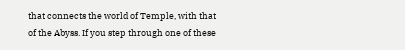that connects the world of Temple, with that of the Abyss. If you step through one of these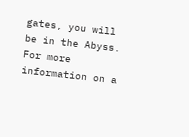gates, you will be in the Abyss. For more information on a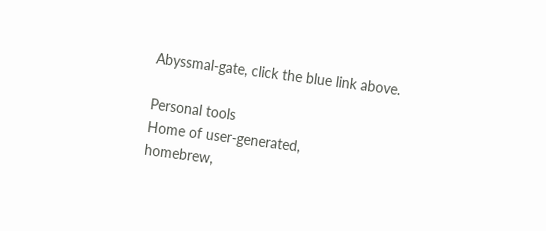Abyssmal-gate, click the blue link above.

Personal tools
Home of user-generated,
homebrew,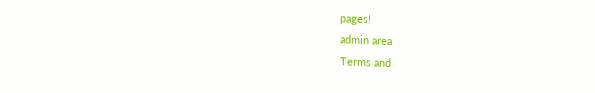pages!
admin area
Terms and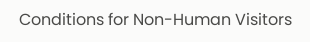Conditions for Non-Human Visitors